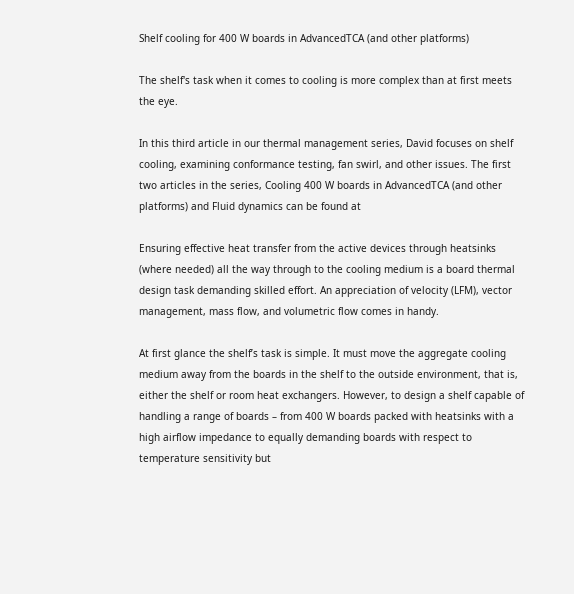Shelf cooling for 400 W boards in AdvancedTCA (and other platforms)

The shelf's task when it comes to cooling is more complex than at first meets the eye.

In this third article in our thermal management series, David focuses on shelf cooling, examining conformance testing, fan swirl, and other issues. The first two articles in the series, Cooling 400 W boards in AdvancedTCA (and other platforms) and Fluid dynamics can be found at

Ensuring effective heat transfer from the active devices through heatsinks (where needed) all the way through to the cooling medium is a board thermal design task demanding skilled effort. An appreciation of velocity (LFM), vector management, mass flow, and volumetric flow comes in handy.

At first glance the shelf’s task is simple. It must move the aggregate cooling medium away from the boards in the shelf to the outside environment, that is, either the shelf or room heat exchangers. However, to design a shelf capable of handling a range of boards – from 400 W boards packed with heatsinks with a high airflow impedance to equally demanding boards with respect to temperature sensitivity but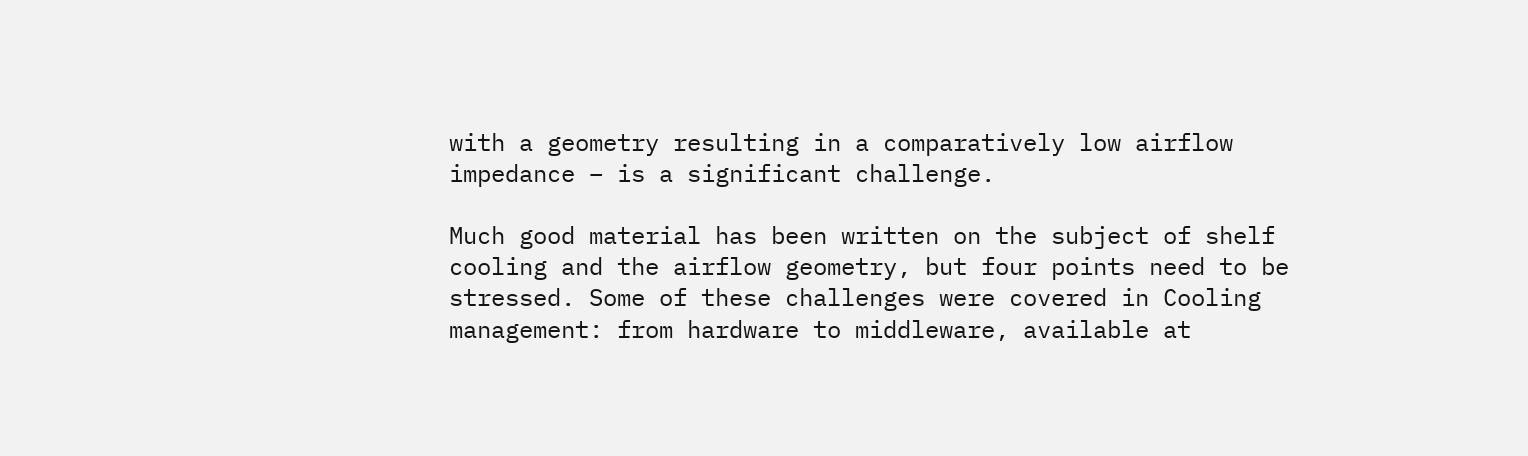with a geometry resulting in a comparatively low airflow impedance – is a significant challenge.

Much good material has been written on the subject of shelf cooling and the airflow geometry, but four points need to be stressed. Some of these challenges were covered in Cooling management: from hardware to middleware, available at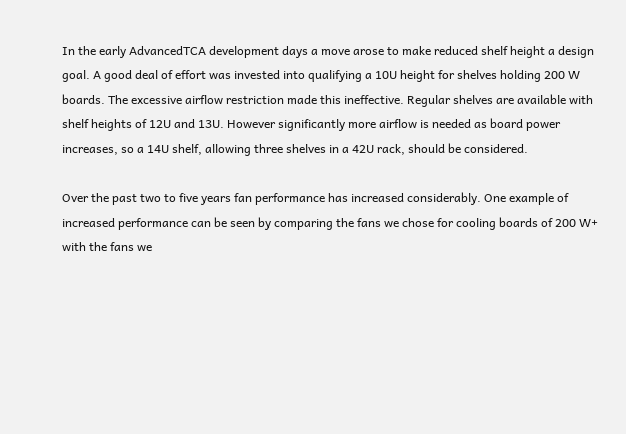In the early AdvancedTCA development days a move arose to make reduced shelf height a design goal. A good deal of effort was invested into qualifying a 10U height for shelves holding 200 W boards. The excessive airflow restriction made this ineffective. Regular shelves are available with shelf heights of 12U and 13U. However significantly more airflow is needed as board power increases, so a 14U shelf, allowing three shelves in a 42U rack, should be considered.

Over the past two to five years fan performance has increased considerably. One example of increased performance can be seen by comparing the fans we chose for cooling boards of 200 W+ with the fans we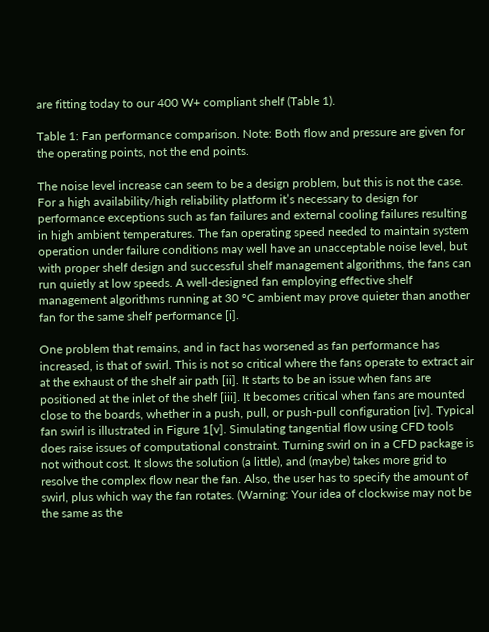are fitting today to our 400 W+ compliant shelf (Table 1).

Table 1: Fan performance comparison. Note: Both flow and pressure are given for the operating points, not the end points.

The noise level increase can seem to be a design problem, but this is not the case. For a high availability/high reliability platform it’s necessary to design for performance exceptions such as fan failures and external cooling failures resulting in high ambient temperatures. The fan operating speed needed to maintain system operation under failure conditions may well have an unacceptable noise level, but with proper shelf design and successful shelf management algorithms, the fans can run quietly at low speeds. A well-designed fan employing effective shelf management algorithms running at 30 ºC ambient may prove quieter than another fan for the same shelf performance [i].

One problem that remains, and in fact has worsened as fan performance has increased, is that of swirl. This is not so critical where the fans operate to extract air at the exhaust of the shelf air path [ii]. It starts to be an issue when fans are positioned at the inlet of the shelf [iii]. It becomes critical when fans are mounted close to the boards, whether in a push, pull, or push-pull configuration [iv]. Typical fan swirl is illustrated in Figure 1[v]. Simulating tangential flow using CFD tools does raise issues of computational constraint. Turning swirl on in a CFD package is not without cost. It slows the solution (a little), and (maybe) takes more grid to resolve the complex flow near the fan. Also, the user has to specify the amount of swirl, plus which way the fan rotates. (Warning: Your idea of clockwise may not be the same as the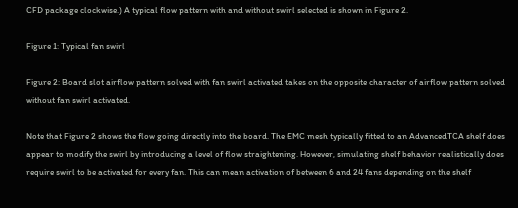CFD package clockwise.) A typical flow pattern with and without swirl selected is shown in Figure 2.

Figure 1: Typical fan swirl

Figure 2: Board slot airflow pattern solved with fan swirl activated takes on the opposite character of airflow pattern solved without fan swirl activated.

Note that Figure 2 shows the flow going directly into the board. The EMC mesh typically fitted to an AdvancedTCA shelf does appear to modify the swirl by introducing a level of flow straightening. However, simulating shelf behavior realistically does require swirl to be activated for every fan. This can mean activation of between 6 and 24 fans depending on the shelf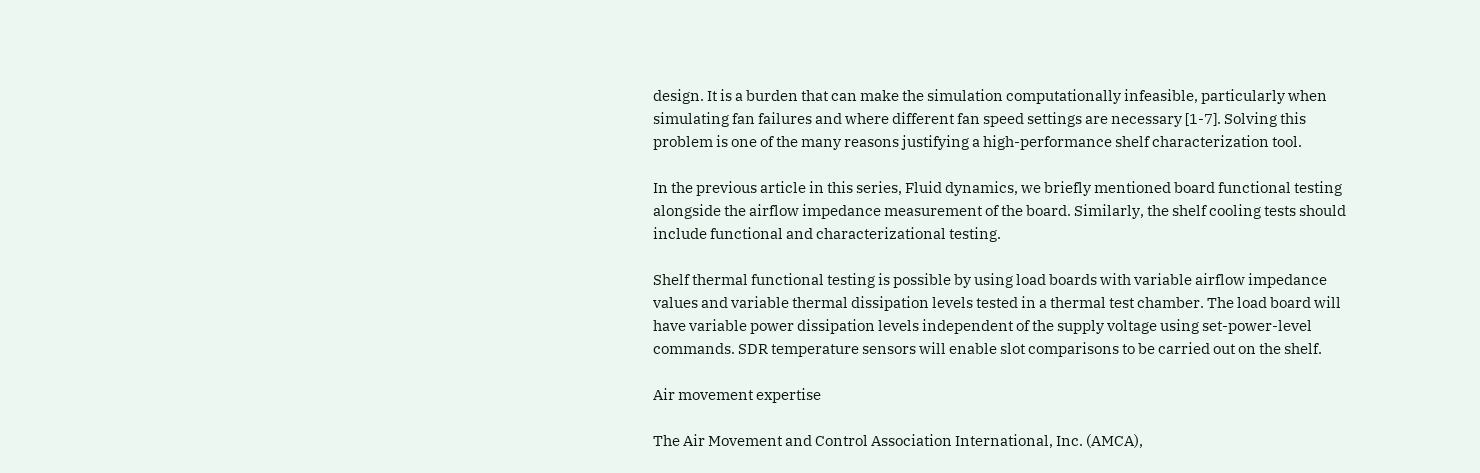design. It is a burden that can make the simulation computationally infeasible, particularly when simulating fan failures and where different fan speed settings are necessary [1-7]. Solving this problem is one of the many reasons justifying a high-performance shelf characterization tool.

In the previous article in this series, Fluid dynamics, we briefly mentioned board functional testing alongside the airflow impedance measurement of the board. Similarly, the shelf cooling tests should include functional and characterizational testing.

Shelf thermal functional testing is possible by using load boards with variable airflow impedance values and variable thermal dissipation levels tested in a thermal test chamber. The load board will have variable power dissipation levels independent of the supply voltage using set-power-level commands. SDR temperature sensors will enable slot comparisons to be carried out on the shelf.

Air movement expertise

The Air Movement and Control Association International, Inc. (AMCA),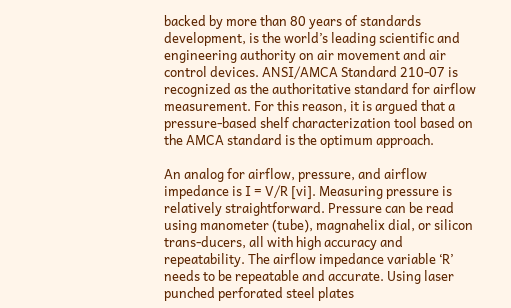backed by more than 80 years of standards development, is the world’s leading scientific and engineering authority on air movement and air control devices. ANSI/AMCA Standard 210-07 is recognized as the authoritative standard for airflow measurement. For this reason, it is argued that a pressure-based shelf characterization tool based on the AMCA standard is the optimum approach.

An analog for airflow, pressure, and airflow impedance is I = V/R [vi]. Measuring pressure is relatively straightforward. Pressure can be read using manometer (tube), magnahelix dial, or silicon trans-ducers, all with high accuracy and repeatability. The airflow impedance variable ‘R’ needs to be repeatable and accurate. Using laser punched perforated steel plates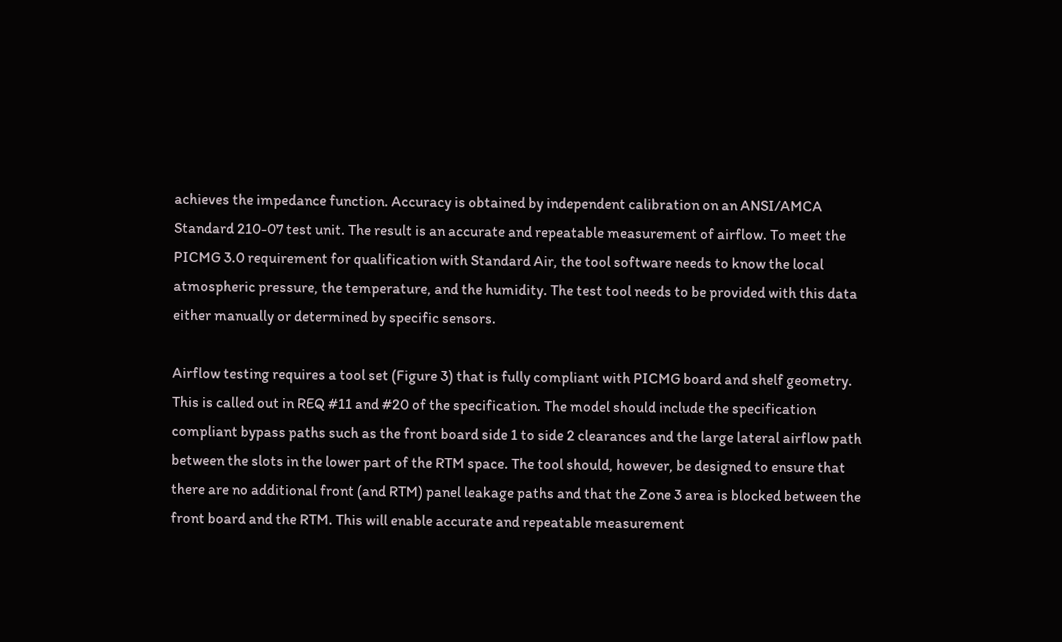achieves the impedance function. Accuracy is obtained by independent calibration on an ANSI/AMCA Standard 210-07 test unit. The result is an accurate and repeatable measurement of airflow. To meet the PICMG 3.0 requirement for qualification with Standard Air, the tool software needs to know the local atmospheric pressure, the temperature, and the humidity. The test tool needs to be provided with this data either manually or determined by specific sensors.

Airflow testing requires a tool set (Figure 3) that is fully compliant with PICMG board and shelf geometry. This is called out in REQ #11 and #20 of the specification. The model should include the specification compliant bypass paths such as the front board side 1 to side 2 clearances and the large lateral airflow path between the slots in the lower part of the RTM space. The tool should, however, be designed to ensure that there are no additional front (and RTM) panel leakage paths and that the Zone 3 area is blocked between the front board and the RTM. This will enable accurate and repeatable measurement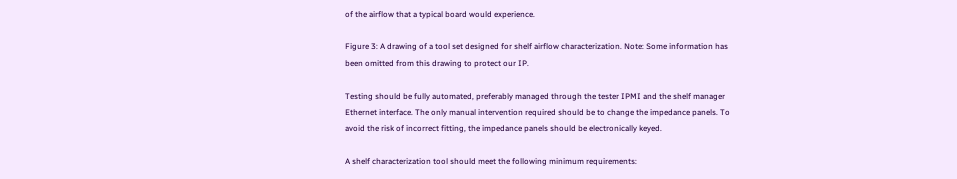of the airflow that a typical board would experience.

Figure 3: A drawing of a tool set designed for shelf airflow characterization. Note: Some information has been omitted from this drawing to protect our IP.

Testing should be fully automated, preferably managed through the tester IPMI and the shelf manager Ethernet interface. The only manual intervention required should be to change the impedance panels. To avoid the risk of incorrect fitting, the impedance panels should be electronically keyed.

A shelf characterization tool should meet the following minimum requirements: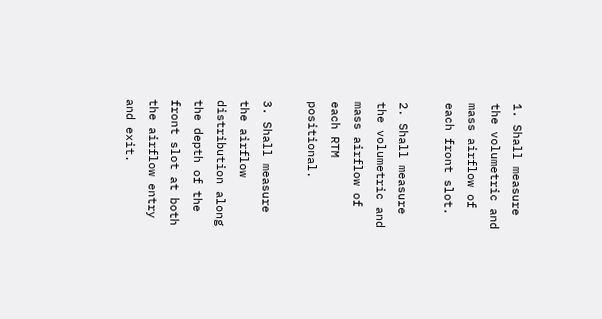1. Shall measure the volumetric and mass airflow of each front slot.

2. Shall measure the volumetric and mass airflow of each RTM positional.

3. Shall measure the airflow distribution along the depth of the front slot at both the airflow entry and exit.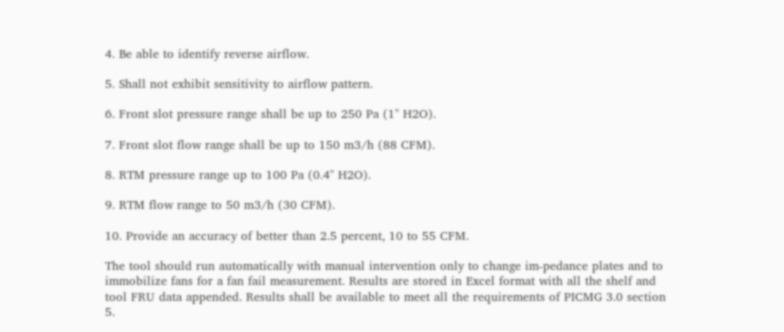4. Be able to identify reverse airflow.

5. Shall not exhibit sensitivity to airflow pattern.

6. Front slot pressure range shall be up to 250 Pa (1" H2O).

7. Front slot flow range shall be up to 150 m3/h (88 CFM).

8. RTM pressure range up to 100 Pa (0.4" H2O).

9. RTM flow range to 50 m3/h (30 CFM).

10. Provide an accuracy of better than 2.5 percent, 10 to 55 CFM.

The tool should run automatically with manual intervention only to change im-pedance plates and to immobilize fans for a fan fail measurement. Results are stored in Excel format with all the shelf and tool FRU data appended. Results shall be available to meet all the requirements of PICMG 3.0 section 5.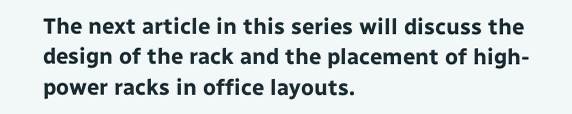The next article in this series will discuss the design of the rack and the placement of high-power racks in office layouts.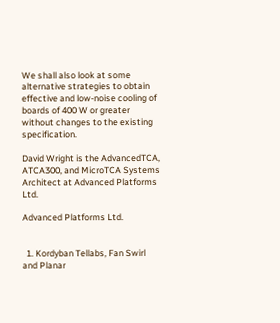We shall also look at some alternative strategies to obtain effective and low-noise cooling of boards of 400 W or greater without changes to the existing specification.

David Wright is the AdvancedTCA, ATCA300, and MicroTCA Systems Architect at Advanced Platforms Ltd.

Advanced Platforms Ltd.


  1. Kordyban Tellabs, Fan Swirl and Planar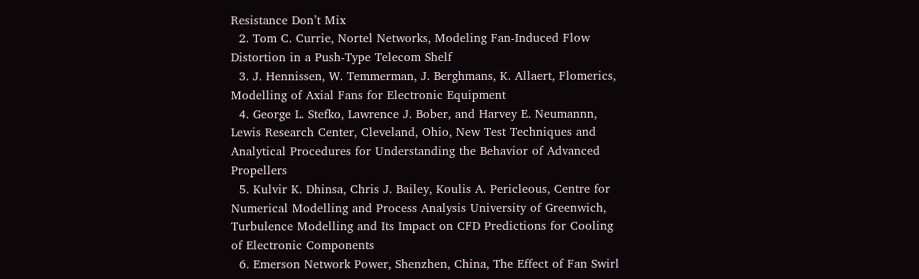Resistance Don’t Mix
  2. Tom C. Currie, Nortel Networks, Modeling Fan-Induced Flow Distortion in a Push-Type Telecom Shelf
  3. J. Hennissen, W. Temmerman, J. Berghmans, K. Allaert, Flomerics, Modelling of Axial Fans for Electronic Equipment
  4. George L. Stefko, Lawrence J. Bober, and Harvey E. Neumannn, Lewis Research Center, Cleveland, Ohio, New Test Techniques and Analytical Procedures for Understanding the Behavior of Advanced Propellers
  5. Kulvir K. Dhinsa, Chris J. Bailey, Koulis A. Pericleous, Centre for Numerical Modelling and Process Analysis University of Greenwich, Turbulence Modelling and Its Impact on CFD Predictions for Cooling of Electronic Components
  6. Emerson Network Power, Shenzhen, China, The Effect of Fan Swirl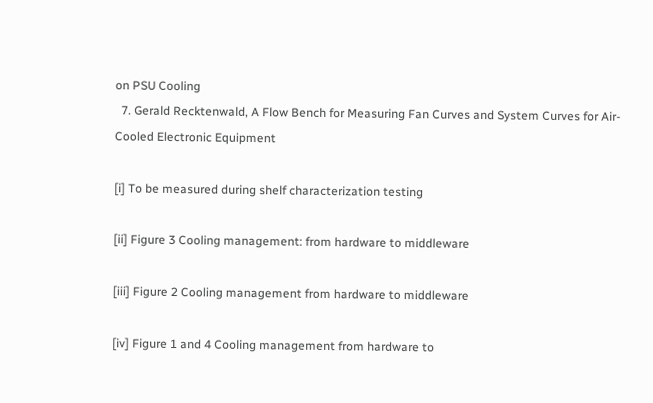on PSU Cooling
  7. Gerald Recktenwald, A Flow Bench for Measuring Fan Curves and System Curves for Air-Cooled Electronic Equipment

[i] To be measured during shelf characterization testing

[ii] Figure 3 Cooling management: from hardware to middleware

[iii] Figure 2 Cooling management from hardware to middleware

[iv] Figure 1 and 4 Cooling management from hardware to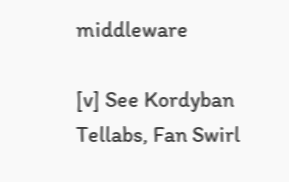middleware

[v] See Kordyban Tellabs, Fan Swirl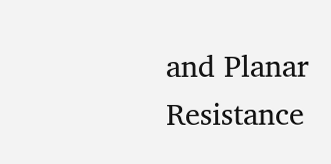and Planar Resistance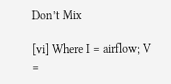Don’t Mix

[vi] Where I = airflow; V =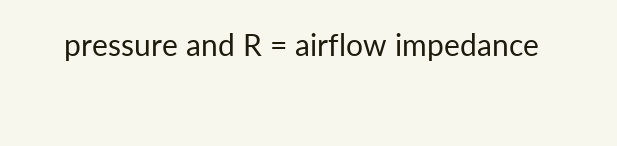pressure and R = airflow impedance